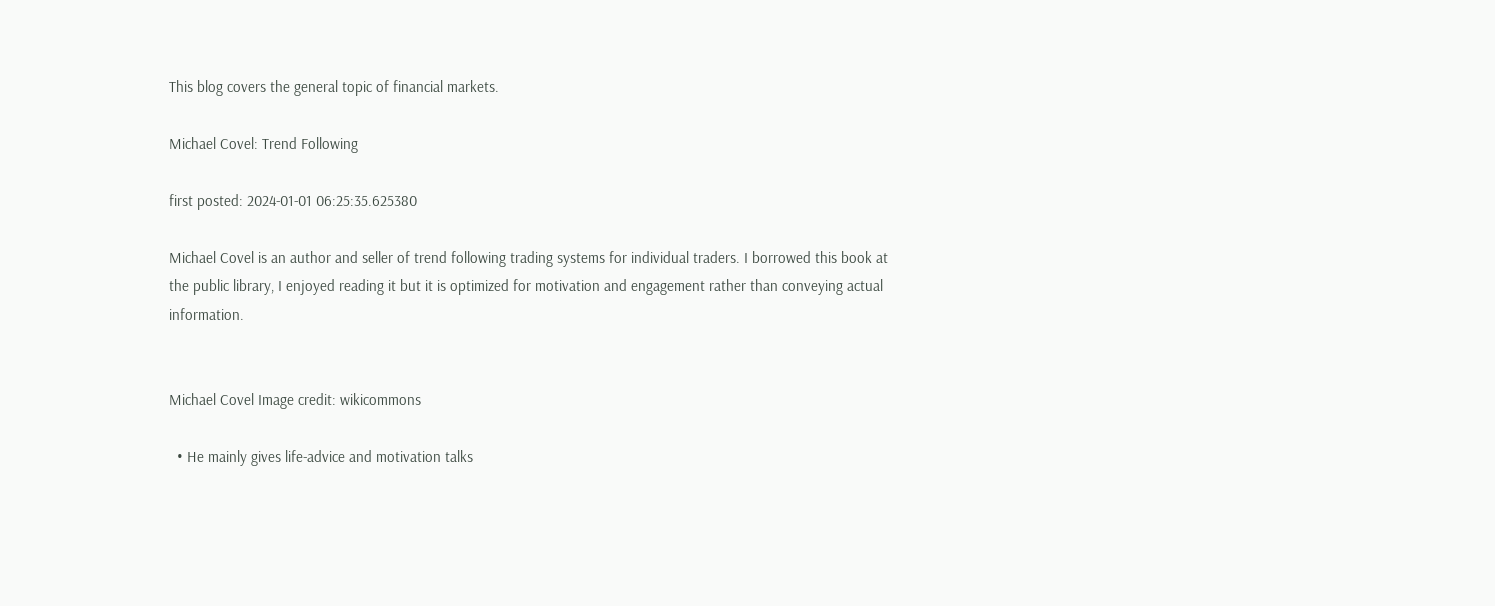This blog covers the general topic of financial markets.

Michael Covel: Trend Following

first posted: 2024-01-01 06:25:35.625380

Michael Covel is an author and seller of trend following trading systems for individual traders. I borrowed this book at the public library, I enjoyed reading it but it is optimized for motivation and engagement rather than conveying actual information.


Michael Covel Image credit: wikicommons

  • He mainly gives life-advice and motivation talks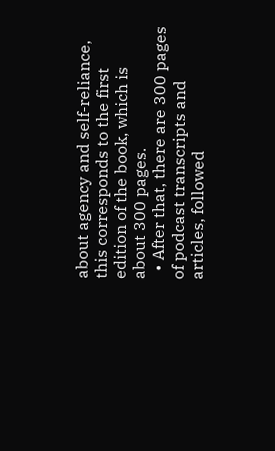about agency and self-reliance, this corresponds to the first edition of the book, which is about 300 pages.
  • After that, there are 300 pages of podcast transcripts and articles, followed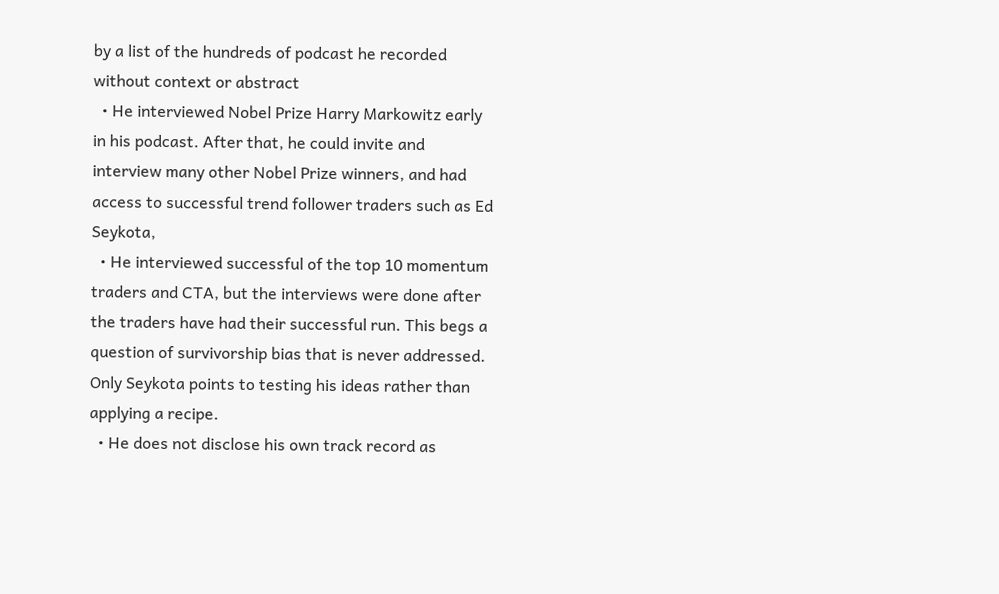by a list of the hundreds of podcast he recorded without context or abstract
  • He interviewed Nobel Prize Harry Markowitz early in his podcast. After that, he could invite and interview many other Nobel Prize winners, and had access to successful trend follower traders such as Ed Seykota,
  • He interviewed successful of the top 10 momentum traders and CTA, but the interviews were done after the traders have had their successful run. This begs a question of survivorship bias that is never addressed. Only Seykota points to testing his ideas rather than applying a recipe.
  • He does not disclose his own track record as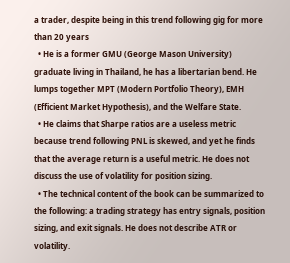a trader, despite being in this trend following gig for more than 20 years
  • He is a former GMU (George Mason University) graduate living in Thailand, he has a libertarian bend. He lumps together MPT (Modern Portfolio Theory), EMH (Efficient Market Hypothesis), and the Welfare State.
  • He claims that Sharpe ratios are a useless metric because trend following PNL is skewed, and yet he finds that the average return is a useful metric. He does not discuss the use of volatility for position sizing.
  • The technical content of the book can be summarized to the following: a trading strategy has entry signals, position sizing, and exit signals. He does not describe ATR or volatility.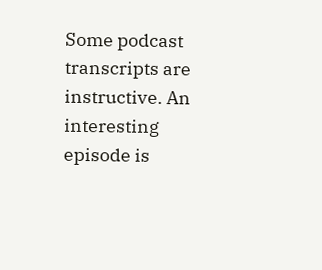Some podcast transcripts are instructive. An interesting episode is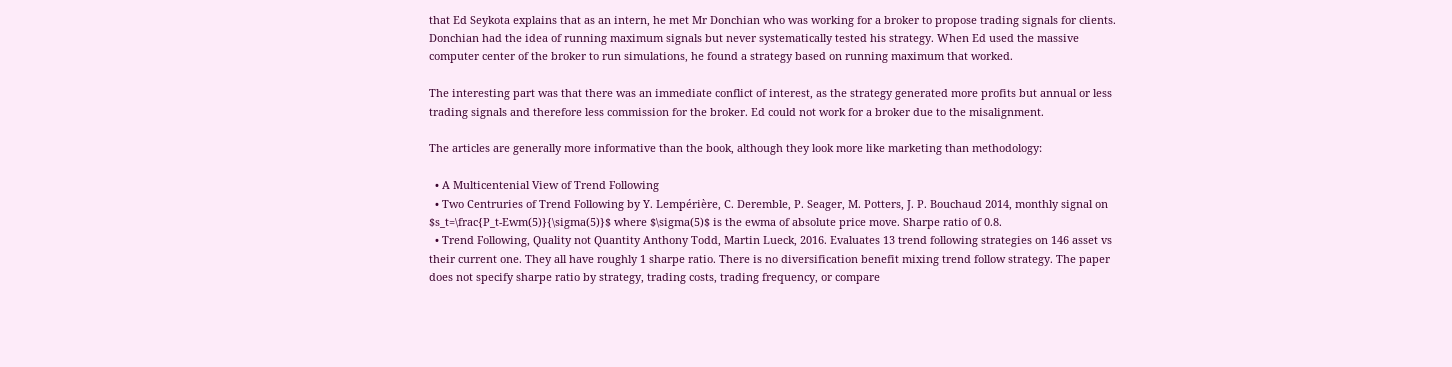that Ed Seykota explains that as an intern, he met Mr Donchian who was working for a broker to propose trading signals for clients. Donchian had the idea of running maximum signals but never systematically tested his strategy. When Ed used the massive computer center of the broker to run simulations, he found a strategy based on running maximum that worked.

The interesting part was that there was an immediate conflict of interest, as the strategy generated more profits but annual or less trading signals and therefore less commission for the broker. Ed could not work for a broker due to the misalignment.

The articles are generally more informative than the book, although they look more like marketing than methodology:

  • A Multicentenial View of Trend Following
  • Two Centruries of Trend Following by Y. Lempérière, C. Deremble, P. Seager, M. Potters, J. P. Bouchaud 2014, monthly signal on $s_t=\frac{P_t-Ewm(5)}{\sigma(5)}$ where $\sigma(5)$ is the ewma of absolute price move. Sharpe ratio of 0.8.
  • Trend Following, Quality not Quantity Anthony Todd, Martin Lueck, 2016. Evaluates 13 trend following strategies on 146 asset vs their current one. They all have roughly 1 sharpe ratio. There is no diversification benefit mixing trend follow strategy. The paper does not specify sharpe ratio by strategy, trading costs, trading frequency, or compare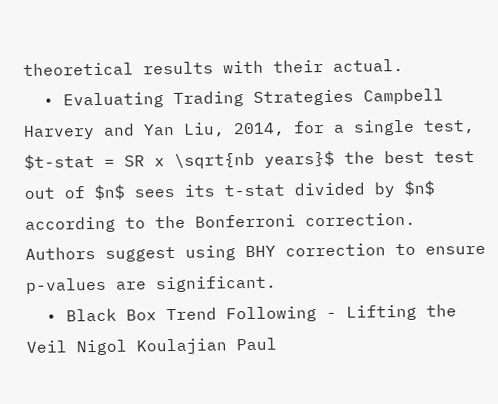theoretical results with their actual.
  • Evaluating Trading Strategies Campbell Harvery and Yan Liu, 2014, for a single test, $t-stat = SR x \sqrt{nb years}$ the best test out of $n$ sees its t-stat divided by $n$ according to the Bonferroni correction. Authors suggest using BHY correction to ensure p-values are significant.
  • Black Box Trend Following - Lifting the Veil Nigol Koulajian Paul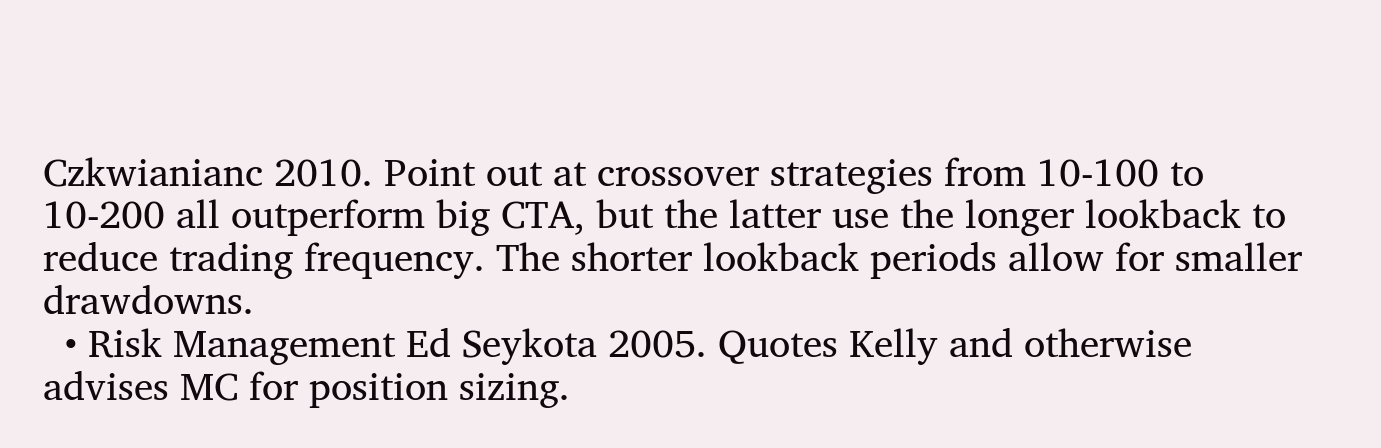Czkwianianc 2010. Point out at crossover strategies from 10-100 to 10-200 all outperform big CTA, but the latter use the longer lookback to reduce trading frequency. The shorter lookback periods allow for smaller drawdowns.
  • Risk Management Ed Seykota 2005. Quotes Kelly and otherwise advises MC for position sizing.